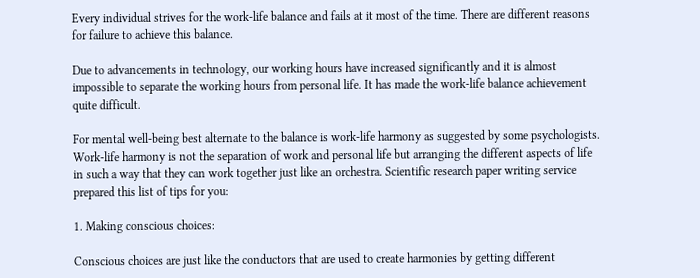Every individual strives for the work-life balance and fails at it most of the time. There are different reasons for failure to achieve this balance.

Due to advancements in technology, our working hours have increased significantly and it is almost impossible to separate the working hours from personal life. It has made the work-life balance achievement quite difficult.

For mental well-being best alternate to the balance is work-life harmony as suggested by some psychologists. Work-life harmony is not the separation of work and personal life but arranging the different aspects of life in such a way that they can work together just like an orchestra. Scientific research paper writing service prepared this list of tips for you:

1. Making conscious choices:

Conscious choices are just like the conductors that are used to create harmonies by getting different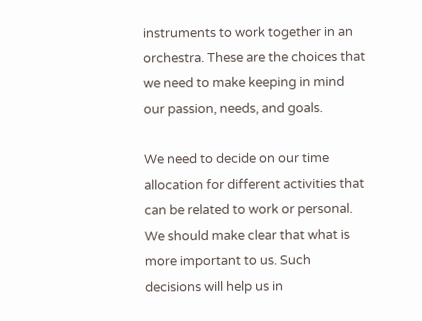instruments to work together in an orchestra. These are the choices that we need to make keeping in mind our passion, needs, and goals.

We need to decide on our time allocation for different activities that can be related to work or personal. We should make clear that what is more important to us. Such decisions will help us in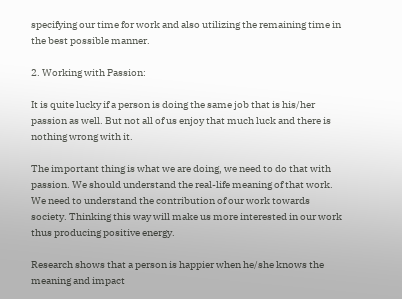specifying our time for work and also utilizing the remaining time in the best possible manner.

2. Working with Passion:

It is quite lucky if a person is doing the same job that is his/her passion as well. But not all of us enjoy that much luck and there is nothing wrong with it.

The important thing is what we are doing, we need to do that with passion. We should understand the real-life meaning of that work. We need to understand the contribution of our work towards society. Thinking this way will make us more interested in our work thus producing positive energy.

Research shows that a person is happier when he/she knows the meaning and impact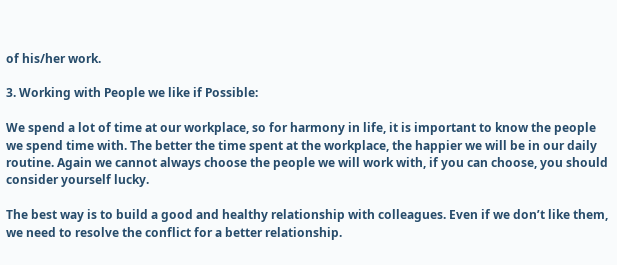of his/her work.

3. Working with People we like if Possible:

We spend a lot of time at our workplace, so for harmony in life, it is important to know the people we spend time with. The better the time spent at the workplace, the happier we will be in our daily routine. Again we cannot always choose the people we will work with, if you can choose, you should consider yourself lucky.

The best way is to build a good and healthy relationship with colleagues. Even if we don’t like them, we need to resolve the conflict for a better relationship.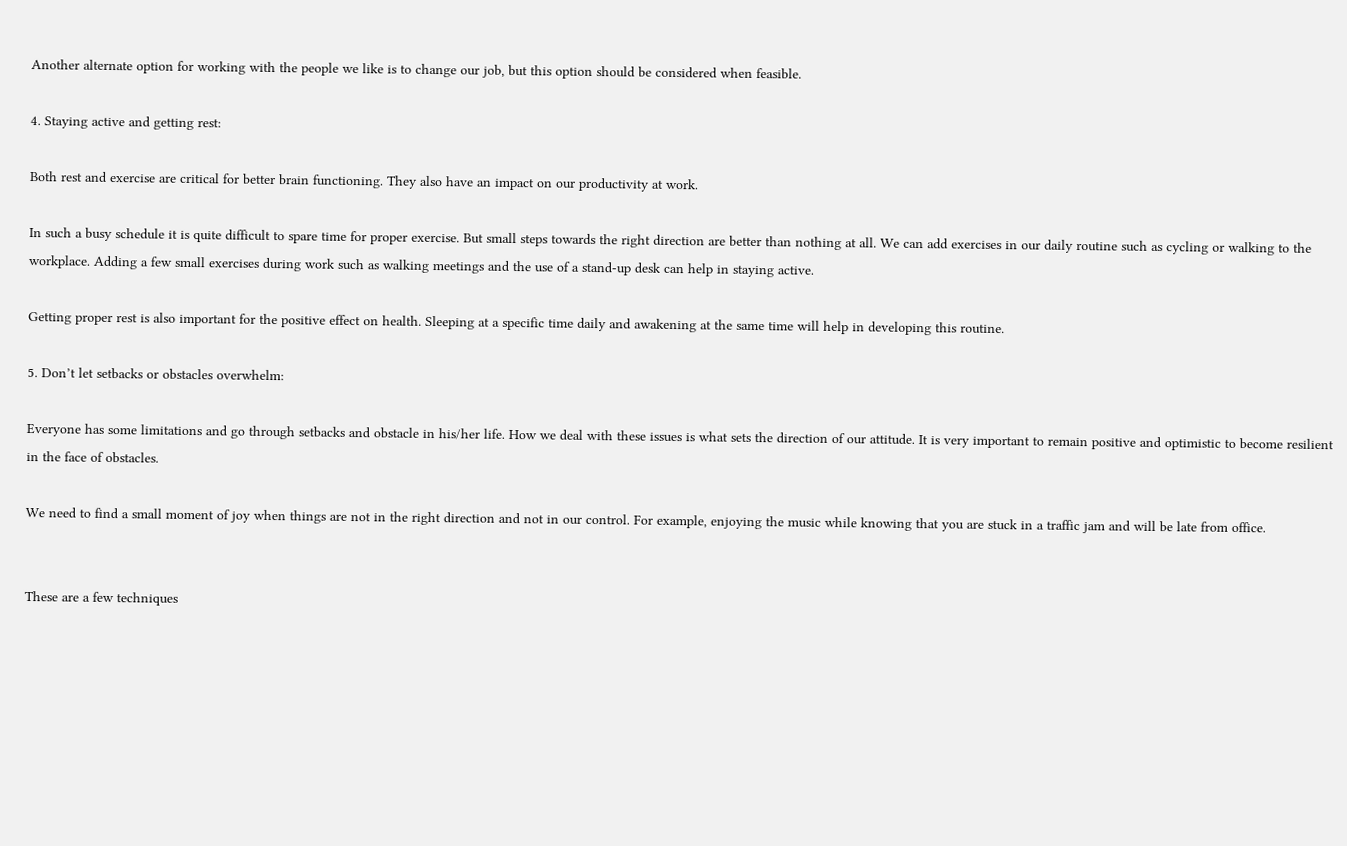Another alternate option for working with the people we like is to change our job, but this option should be considered when feasible.

4. Staying active and getting rest:

Both rest and exercise are critical for better brain functioning. They also have an impact on our productivity at work.

In such a busy schedule it is quite difficult to spare time for proper exercise. But small steps towards the right direction are better than nothing at all. We can add exercises in our daily routine such as cycling or walking to the workplace. Adding a few small exercises during work such as walking meetings and the use of a stand-up desk can help in staying active.

Getting proper rest is also important for the positive effect on health. Sleeping at a specific time daily and awakening at the same time will help in developing this routine.

5. Don’t let setbacks or obstacles overwhelm:

Everyone has some limitations and go through setbacks and obstacle in his/her life. How we deal with these issues is what sets the direction of our attitude. It is very important to remain positive and optimistic to become resilient in the face of obstacles.

We need to find a small moment of joy when things are not in the right direction and not in our control. For example, enjoying the music while knowing that you are stuck in a traffic jam and will be late from office.


These are a few techniques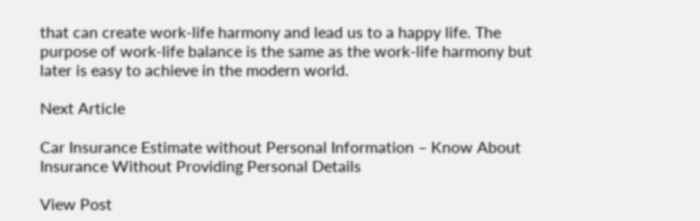that can create work-life harmony and lead us to a happy life. The purpose of work-life balance is the same as the work-life harmony but later is easy to achieve in the modern world.

Next Article

Car Insurance Estimate without Personal Information – Know About Insurance Without Providing Personal Details

View Post